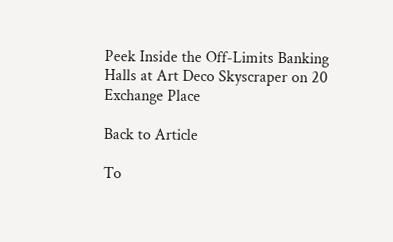Peek Inside the Off-Limits Banking Halls at Art Deco Skyscraper on 20 Exchange Place

Back to Article

To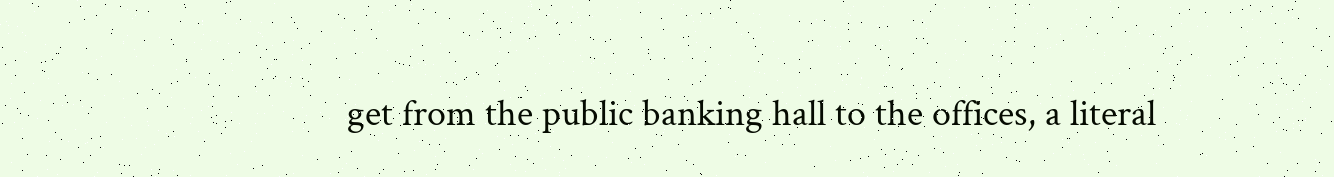get from the public banking hall to the offices, a literal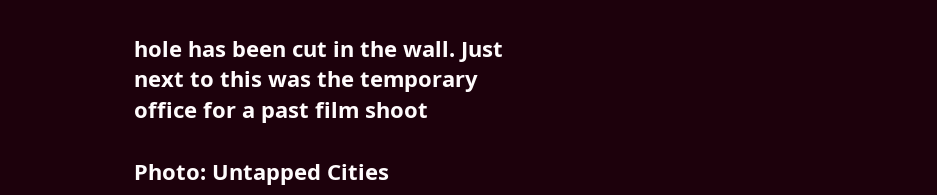hole has been cut in the wall. Just next to this was the temporary office for a past film shoot

Photo: Untapped Cities